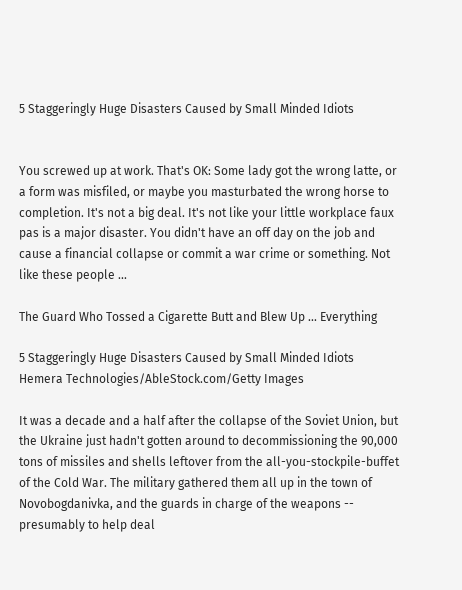5 Staggeringly Huge Disasters Caused by Small Minded Idiots


You screwed up at work. That's OK: Some lady got the wrong latte, or a form was misfiled, or maybe you masturbated the wrong horse to completion. It's not a big deal. It's not like your little workplace faux pas is a major disaster. You didn't have an off day on the job and cause a financial collapse or commit a war crime or something. Not like these people ...

The Guard Who Tossed a Cigarette Butt and Blew Up ... Everything

5 Staggeringly Huge Disasters Caused by Small Minded Idiots
Hemera Technologies/AbleStock.com/Getty Images

It was a decade and a half after the collapse of the Soviet Union, but the Ukraine just hadn't gotten around to decommissioning the 90,000 tons of missiles and shells leftover from the all-you-stockpile-buffet of the Cold War. The military gathered them all up in the town of Novobogdanivka, and the guards in charge of the weapons -- presumably to help deal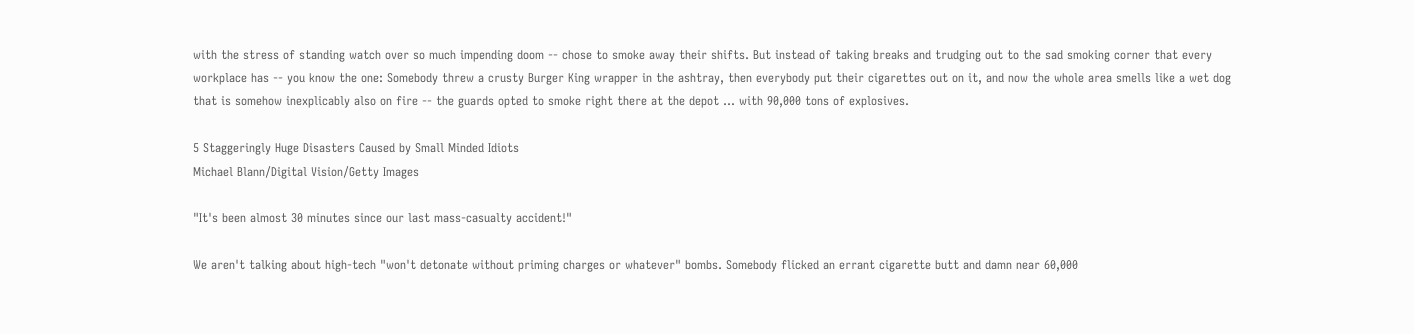with the stress of standing watch over so much impending doom -- chose to smoke away their shifts. But instead of taking breaks and trudging out to the sad smoking corner that every workplace has -- you know the one: Somebody threw a crusty Burger King wrapper in the ashtray, then everybody put their cigarettes out on it, and now the whole area smells like a wet dog that is somehow inexplicably also on fire -- the guards opted to smoke right there at the depot ... with 90,000 tons of explosives.

5 Staggeringly Huge Disasters Caused by Small Minded Idiots
Michael Blann/Digital Vision/Getty Images

"It's been almost 30 minutes since our last mass-casualty accident!"

We aren't talking about high-tech "won't detonate without priming charges or whatever" bombs. Somebody flicked an errant cigarette butt and damn near 60,000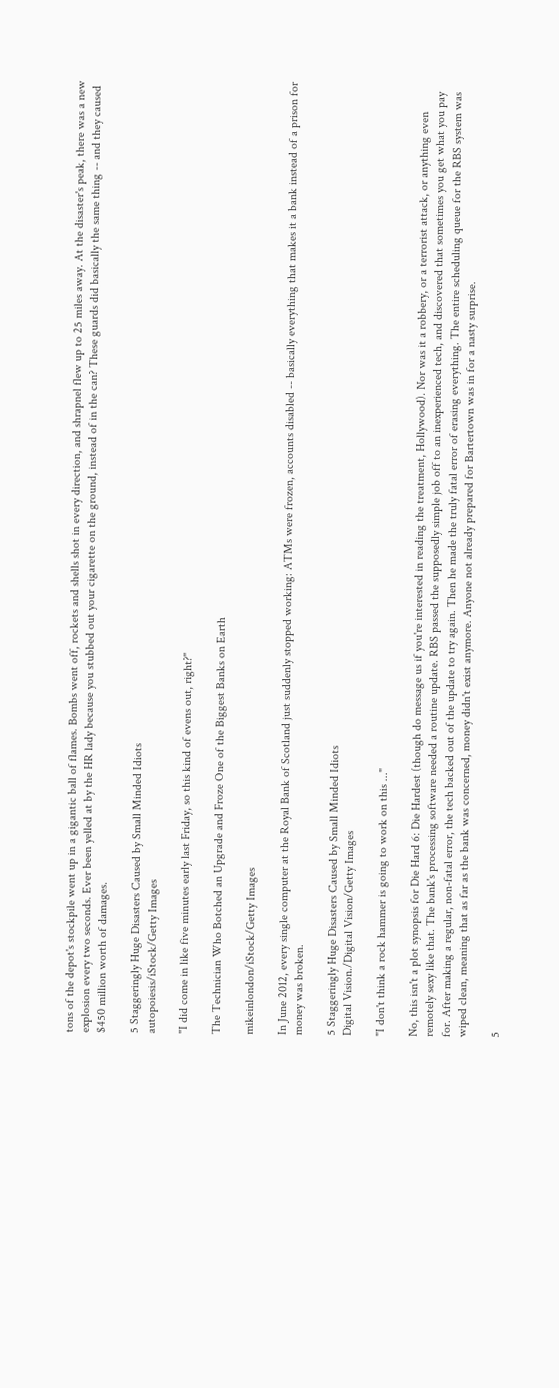tons of the depot's stockpile went up in a gigantic ball of flames. Bombs went off, rockets and shells shot in every direction, and shrapnel flew up to 25 miles away. At the disaster's peak, there was a new explosion every two seconds. Ever been yelled at by the HR lady because you stubbed out your cigarette on the ground, instead of in the can? These guards did basically the same thing -- and they caused $450 million worth of damages.

5 Staggeringly Huge Disasters Caused by Small Minded Idiots
autopoiesis/iStock/Getty Images

"I did come in like five minutes early last Friday, so this kind of evens out, right?"

The Technician Who Botched an Upgrade and Froze One of the Biggest Banks on Earth

mikeinlondon/iStock/Getty Images

In June 2012, every single computer at the Royal Bank of Scotland just suddenly stopped working: ATMs were frozen, accounts disabled -- basically everything that makes it a bank instead of a prison for money was broken.

5 Staggeringly Huge Disasters Caused by Small Minded Idiots
Digital Vision./Digital Vision/Getty Images

"I don't think a rock hammer is going to work on this ..."

No, this isn't a plot synopsis for Die Hard 6: Die Hardest (though do message us if you're interested in reading the treatment, Hollywood). Nor was it a robbery, or a terrorist attack, or anything even remotely sexy like that. The bank's processing software needed a routine update. RBS passed the supposedly simple job off to an inexperienced tech, and discovered that sometimes you get what you pay for. After making a regular, non-fatal error, the tech backed out of the update to try again. Then he made the truly fatal error of erasing everything. The entire scheduling queue for the RBS system was wiped clean, meaning that as far as the bank was concerned, money didn't exist anymore. Anyone not already prepared for Bartertown was in for a nasty surprise.

5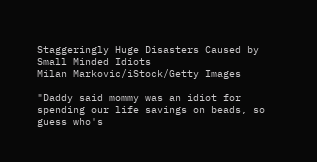Staggeringly Huge Disasters Caused by Small Minded Idiots
Milan Markovic/iStock/Getty Images

"Daddy said mommy was an idiot for spending our life savings on beads, so guess who's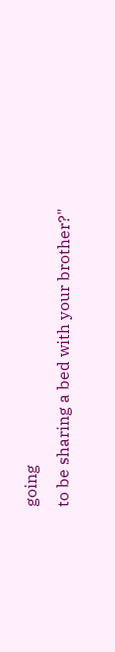going
to be sharing a bed with your brother?"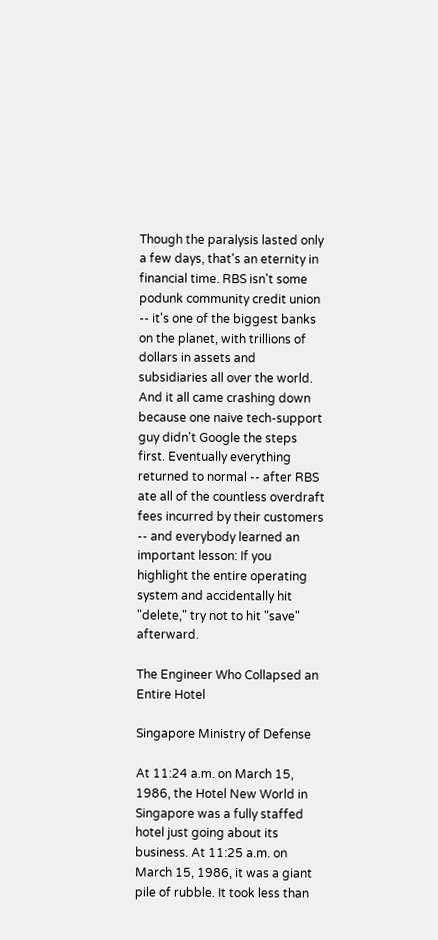Though the paralysis lasted only a few days, that's an eternity in financial time. RBS isn't some podunk community credit union -- it's one of the biggest banks on the planet, with trillions of dollars in assets and subsidiaries all over the world. And it all came crashing down because one naive tech-support guy didn't Google the steps first. Eventually everything returned to normal -- after RBS ate all of the countless overdraft fees incurred by their customers -- and everybody learned an important lesson: If you highlight the entire operating system and accidentally hit "delete," try not to hit "save" afterward.

The Engineer Who Collapsed an Entire Hotel

Singapore Ministry of Defense

At 11:24 a.m. on March 15, 1986, the Hotel New World in Singapore was a fully staffed hotel just going about its business. At 11:25 a.m. on March 15, 1986, it was a giant pile of rubble. It took less than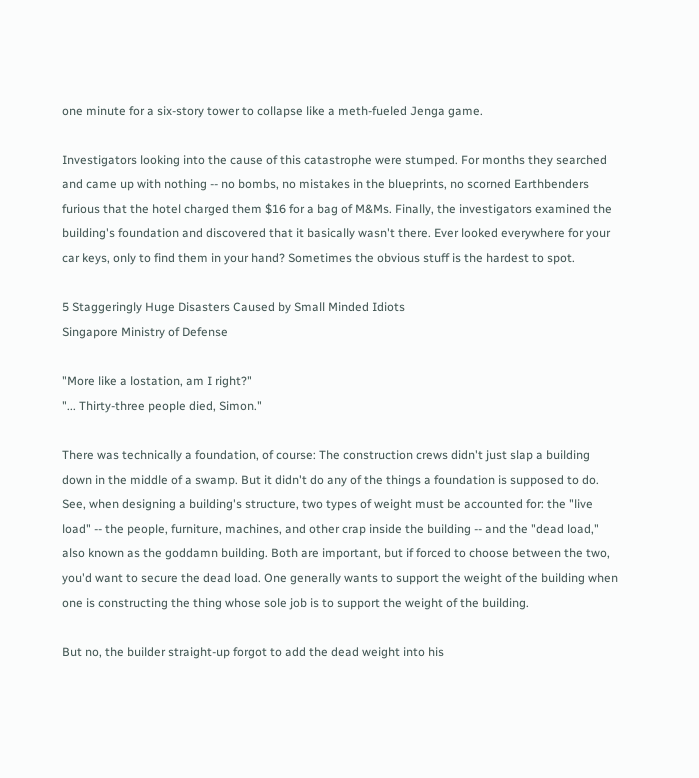one minute for a six-story tower to collapse like a meth-fueled Jenga game.

Investigators looking into the cause of this catastrophe were stumped. For months they searched and came up with nothing -- no bombs, no mistakes in the blueprints, no scorned Earthbenders furious that the hotel charged them $16 for a bag of M&Ms. Finally, the investigators examined the building's foundation and discovered that it basically wasn't there. Ever looked everywhere for your car keys, only to find them in your hand? Sometimes the obvious stuff is the hardest to spot.

5 Staggeringly Huge Disasters Caused by Small Minded Idiots
Singapore Ministry of Defense

"More like a lostation, am I right?"
"... Thirty-three people died, Simon."

There was technically a foundation, of course: The construction crews didn't just slap a building down in the middle of a swamp. But it didn't do any of the things a foundation is supposed to do. See, when designing a building's structure, two types of weight must be accounted for: the "live load" -- the people, furniture, machines, and other crap inside the building -- and the "dead load," also known as the goddamn building. Both are important, but if forced to choose between the two, you'd want to secure the dead load. One generally wants to support the weight of the building when one is constructing the thing whose sole job is to support the weight of the building.

But no, the builder straight-up forgot to add the dead weight into his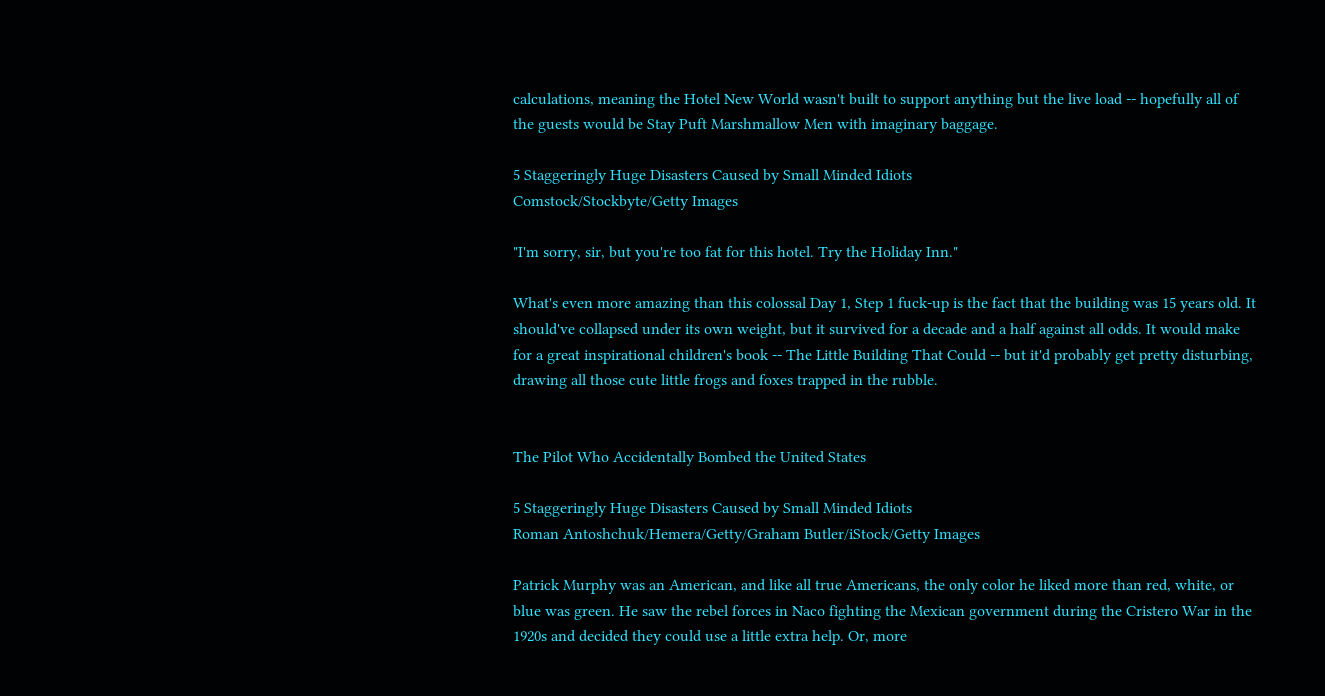calculations, meaning the Hotel New World wasn't built to support anything but the live load -- hopefully all of the guests would be Stay Puft Marshmallow Men with imaginary baggage.

5 Staggeringly Huge Disasters Caused by Small Minded Idiots
Comstock/Stockbyte/Getty Images

"I'm sorry, sir, but you're too fat for this hotel. Try the Holiday Inn."

What's even more amazing than this colossal Day 1, Step 1 fuck-up is the fact that the building was 15 years old. It should've collapsed under its own weight, but it survived for a decade and a half against all odds. It would make for a great inspirational children's book -- The Little Building That Could -- but it'd probably get pretty disturbing, drawing all those cute little frogs and foxes trapped in the rubble.


The Pilot Who Accidentally Bombed the United States

5 Staggeringly Huge Disasters Caused by Small Minded Idiots
Roman Antoshchuk/Hemera/Getty/Graham Butler/iStock/Getty Images

Patrick Murphy was an American, and like all true Americans, the only color he liked more than red, white, or blue was green. He saw the rebel forces in Naco fighting the Mexican government during the Cristero War in the 1920s and decided they could use a little extra help. Or, more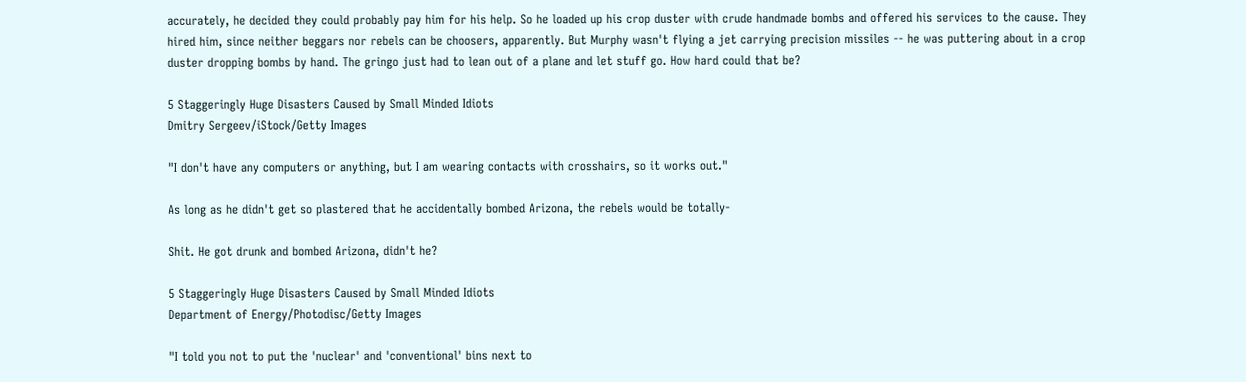accurately, he decided they could probably pay him for his help. So he loaded up his crop duster with crude handmade bombs and offered his services to the cause. They hired him, since neither beggars nor rebels can be choosers, apparently. But Murphy wasn't flying a jet carrying precision missiles -- he was puttering about in a crop duster dropping bombs by hand. The gringo just had to lean out of a plane and let stuff go. How hard could that be?

5 Staggeringly Huge Disasters Caused by Small Minded Idiots
Dmitry Sergeev/iStock/Getty Images

"I don't have any computers or anything, but I am wearing contacts with crosshairs, so it works out."

As long as he didn't get so plastered that he accidentally bombed Arizona, the rebels would be totally-

Shit. He got drunk and bombed Arizona, didn't he?

5 Staggeringly Huge Disasters Caused by Small Minded Idiots
Department of Energy/Photodisc/Getty Images

"I told you not to put the 'nuclear' and 'conventional' bins next to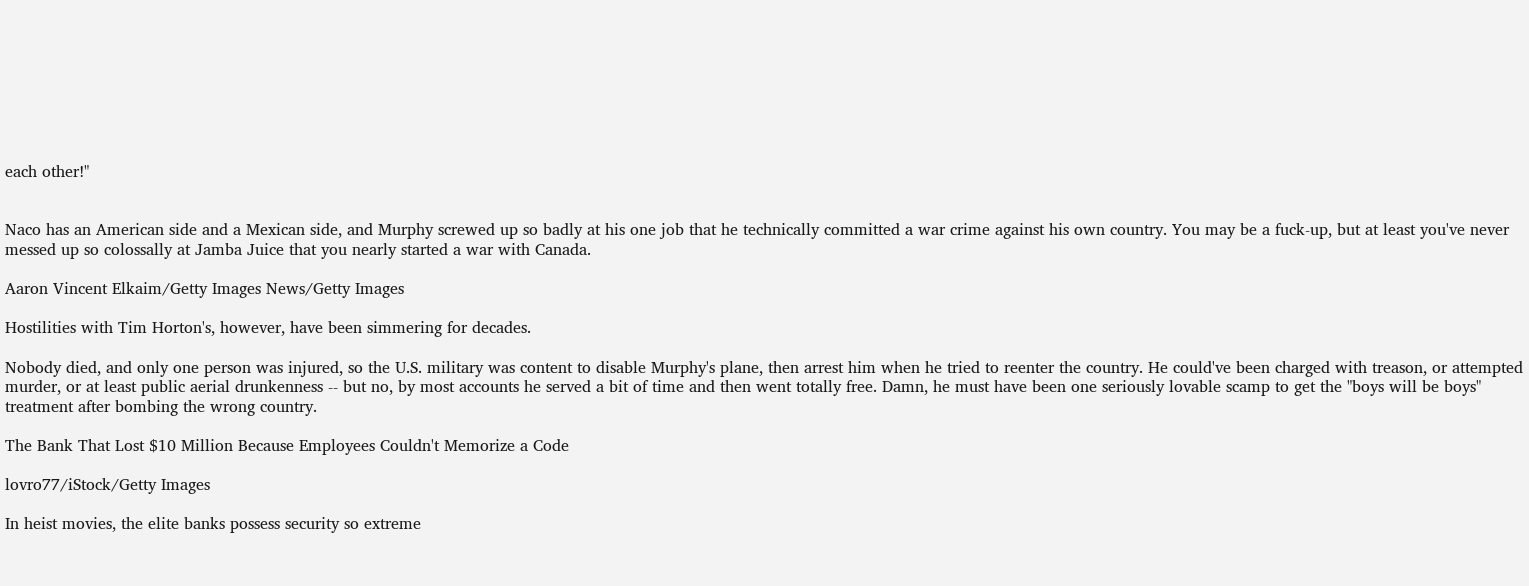each other!"


Naco has an American side and a Mexican side, and Murphy screwed up so badly at his one job that he technically committed a war crime against his own country. You may be a fuck-up, but at least you've never messed up so colossally at Jamba Juice that you nearly started a war with Canada.

Aaron Vincent Elkaim/Getty Images News/Getty Images

Hostilities with Tim Horton's, however, have been simmering for decades.

Nobody died, and only one person was injured, so the U.S. military was content to disable Murphy's plane, then arrest him when he tried to reenter the country. He could've been charged with treason, or attempted murder, or at least public aerial drunkenness -- but no, by most accounts he served a bit of time and then went totally free. Damn, he must have been one seriously lovable scamp to get the "boys will be boys" treatment after bombing the wrong country.

The Bank That Lost $10 Million Because Employees Couldn't Memorize a Code

lovro77/iStock/Getty Images

In heist movies, the elite banks possess security so extreme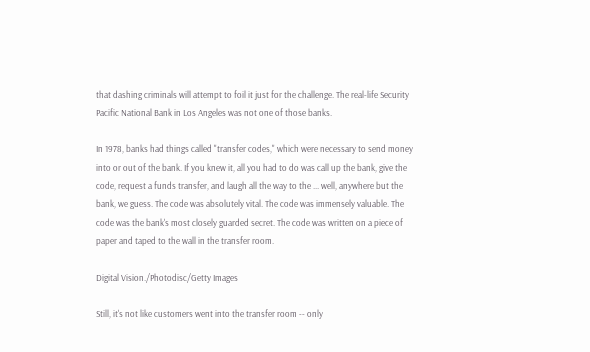that dashing criminals will attempt to foil it just for the challenge. The real-life Security Pacific National Bank in Los Angeles was not one of those banks.

In 1978, banks had things called "transfer codes," which were necessary to send money into or out of the bank. If you knew it, all you had to do was call up the bank, give the code, request a funds transfer, and laugh all the way to the ... well, anywhere but the bank, we guess. The code was absolutely vital. The code was immensely valuable. The code was the bank's most closely guarded secret. The code was written on a piece of paper and taped to the wall in the transfer room.

Digital Vision./Photodisc/Getty Images

Still, it's not like customers went into the transfer room -- only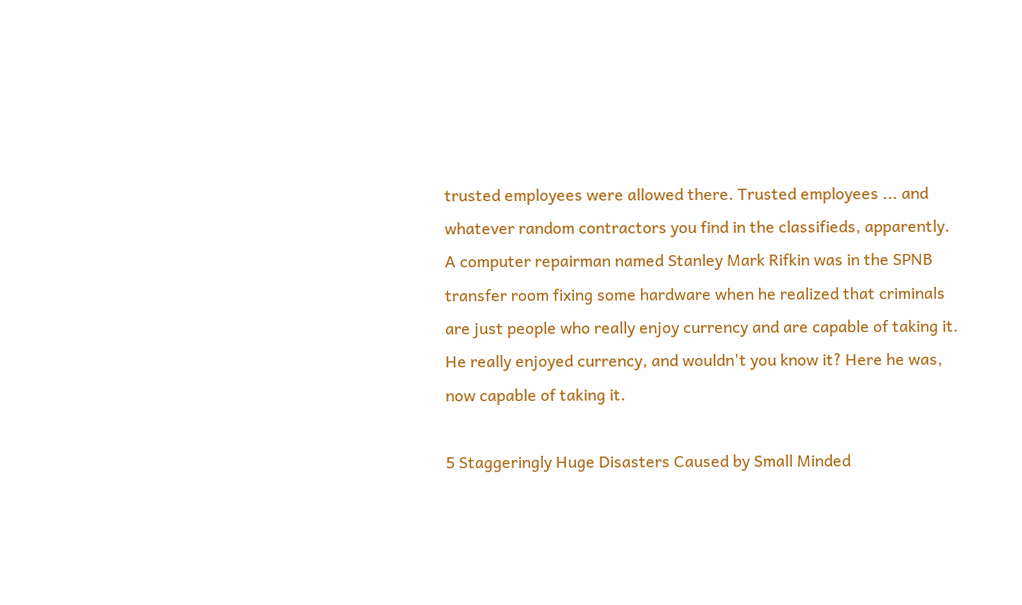trusted employees were allowed there. Trusted employees ... and whatever random contractors you find in the classifieds, apparently. A computer repairman named Stanley Mark Rifkin was in the SPNB transfer room fixing some hardware when he realized that criminals are just people who really enjoy currency and are capable of taking it. He really enjoyed currency, and wouldn't you know it? Here he was, now capable of taking it.

5 Staggeringly Huge Disasters Caused by Small Minded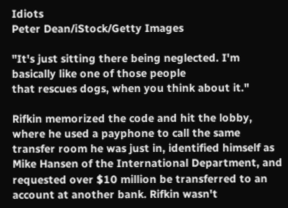Idiots
Peter Dean/iStock/Getty Images

"It's just sitting there being neglected. I'm basically like one of those people
that rescues dogs, when you think about it."

Rifkin memorized the code and hit the lobby, where he used a payphone to call the same transfer room he was just in, identified himself as Mike Hansen of the International Department, and requested over $10 million be transferred to an account at another bank. Rifkin wasn't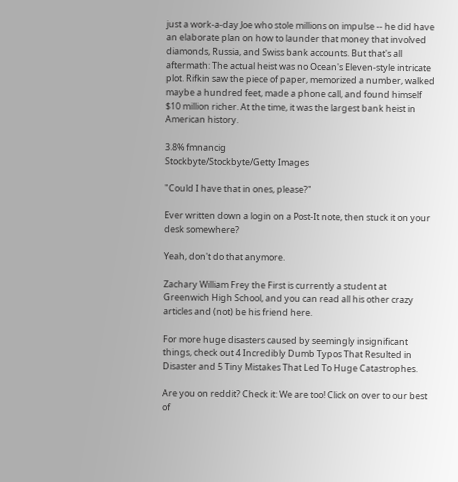just a work-a-day Joe who stole millions on impulse -- he did have an elaborate plan on how to launder that money that involved diamonds, Russia, and Swiss bank accounts. But that's all aftermath: The actual heist was no Ocean's Eleven-style intricate plot. Rifkin saw the piece of paper, memorized a number, walked maybe a hundred feet, made a phone call, and found himself $10 million richer. At the time, it was the largest bank heist in American history.

3.8% fmnancig
Stockbyte/Stockbyte/Getty Images

"Could I have that in ones, please?"

Ever written down a login on a Post-It note, then stuck it on your desk somewhere?

Yeah, don't do that anymore.

Zachary William Frey the First is currently a student at Greenwich High School, and you can read all his other crazy articles and (not) be his friend here.

For more huge disasters caused by seemingly insignificant things, check out 4 Incredibly Dumb Typos That Resulted in Disaster and 5 Tiny Mistakes That Led To Huge Catastrophes.

Are you on reddit? Check it: We are too! Click on over to our best of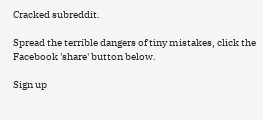Cracked subreddit.

Spread the terrible dangers of tiny mistakes, click the Facebook 'share' button below.

Sign up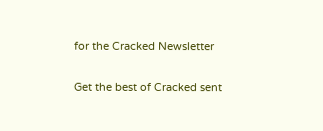for the Cracked Newsletter

Get the best of Cracked sent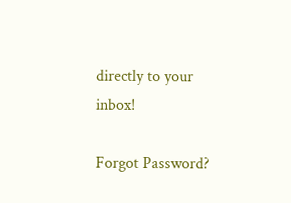directly to your inbox!

Forgot Password?